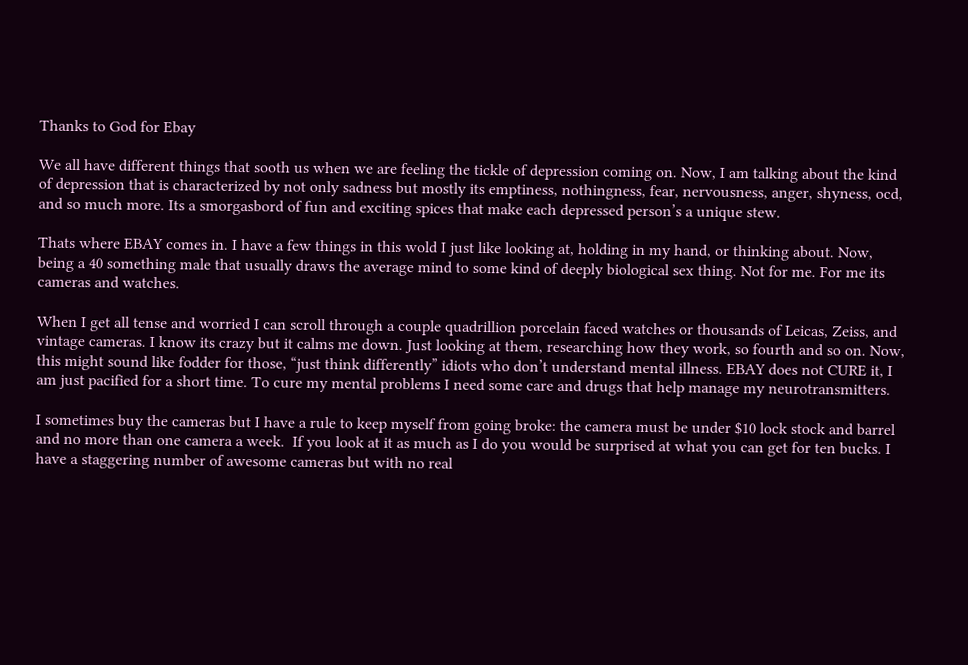Thanks to God for Ebay

We all have different things that sooth us when we are feeling the tickle of depression coming on. Now, I am talking about the kind of depression that is characterized by not only sadness but mostly its emptiness, nothingness, fear, nervousness, anger, shyness, ocd, and so much more. Its a smorgasbord of fun and exciting spices that make each depressed person’s a unique stew.

Thats where EBAY comes in. I have a few things in this wold I just like looking at, holding in my hand, or thinking about. Now, being a 40 something male that usually draws the average mind to some kind of deeply biological sex thing. Not for me. For me its cameras and watches.

When I get all tense and worried I can scroll through a couple quadrillion porcelain faced watches or thousands of Leicas, Zeiss, and vintage cameras. I know its crazy but it calms me down. Just looking at them, researching how they work, so fourth and so on. Now, this might sound like fodder for those, “just think differently” idiots who don’t understand mental illness. EBAY does not CURE it, I am just pacified for a short time. To cure my mental problems I need some care and drugs that help manage my neurotransmitters.

I sometimes buy the cameras but I have a rule to keep myself from going broke: the camera must be under $10 lock stock and barrel and no more than one camera a week.  If you look at it as much as I do you would be surprised at what you can get for ten bucks. I have a staggering number of awesome cameras but with no real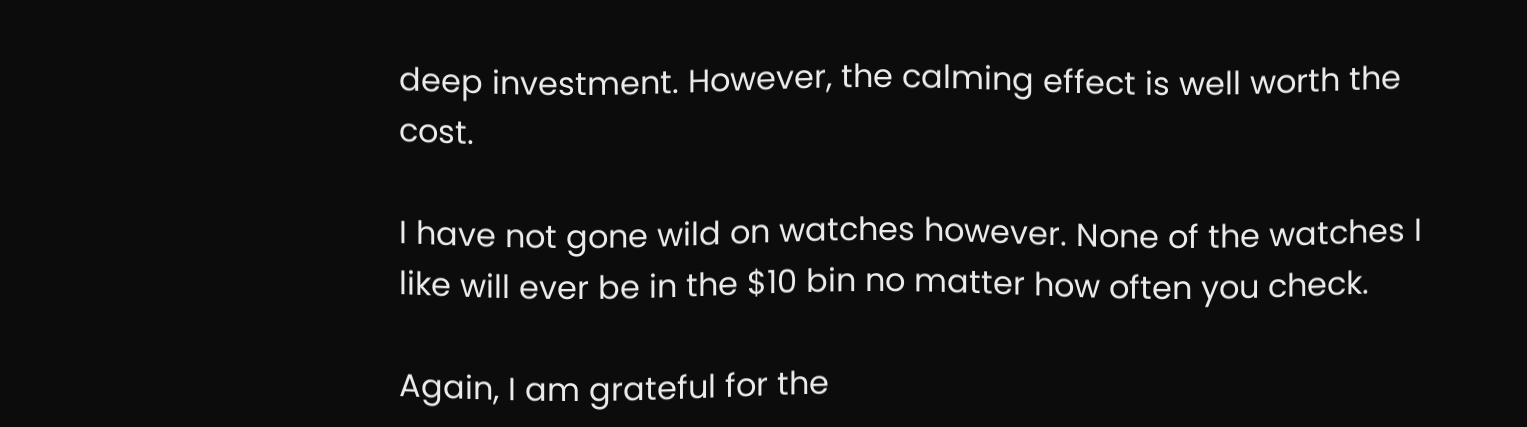deep investment. However, the calming effect is well worth the cost.

I have not gone wild on watches however. None of the watches I like will ever be in the $10 bin no matter how often you check.

Again, I am grateful for the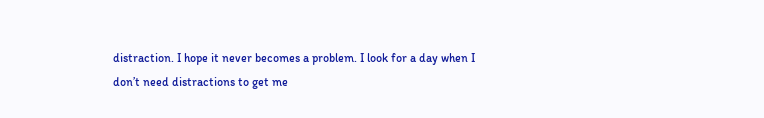distraction. I hope it never becomes a problem. I look for a day when I don’t need distractions to get me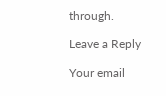through.

Leave a Reply

Your email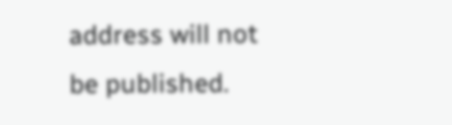address will not be published.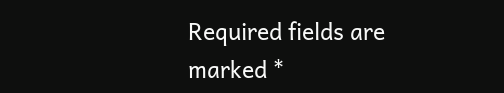Required fields are marked *